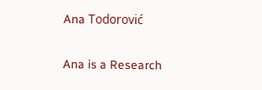Ana Todorović

Ana is a Research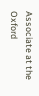Associate at the Oxford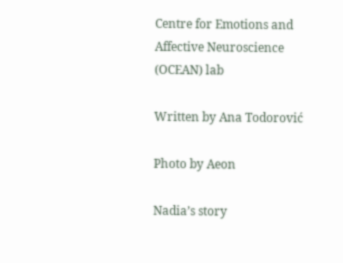Centre for Emotions and Affective Neuroscience (OCEAN) lab

Written by Ana Todorović

Photo by Aeon

Nadia’s story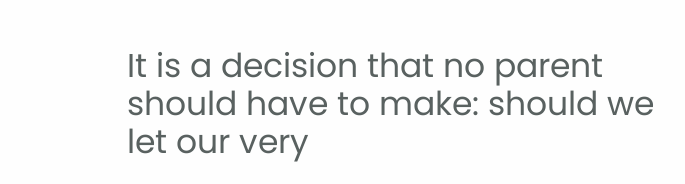It is a decision that no parent should have to make: should we let our very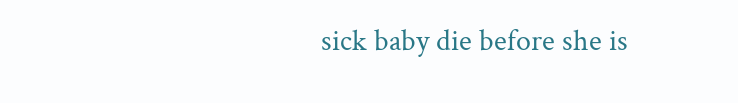sick baby die before she is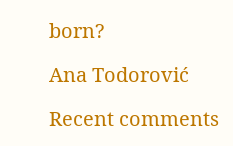born?

Ana Todorović

Recent comments